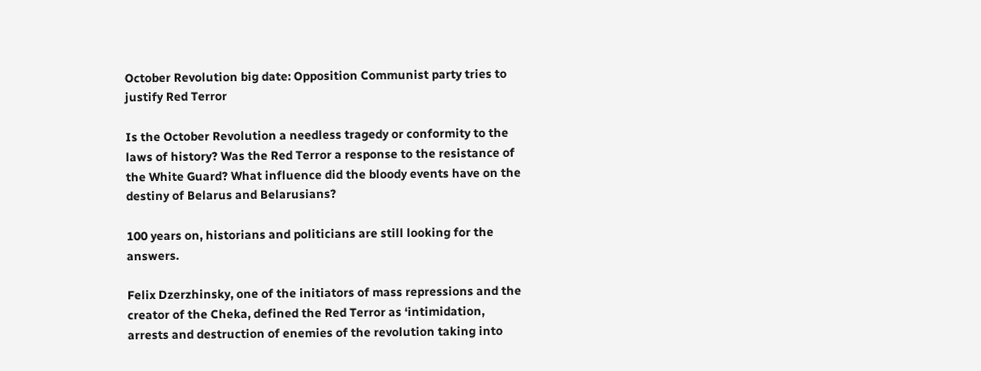October Revolution big date: Opposition Communist party tries to justify Red Terror

Is the October Revolution a needless tragedy or conformity to the laws of history? Was the Red Terror a response to the resistance of the White Guard? What influence did the bloody events have on the destiny of Belarus and Belarusians?

100 years on, historians and politicians are still looking for the answers.

Felix Dzerzhinsky, one of the initiators of mass repressions and the creator of the Cheka, defined the Red Terror as ‘intimidation, arrests and destruction of enemies of the revolution taking into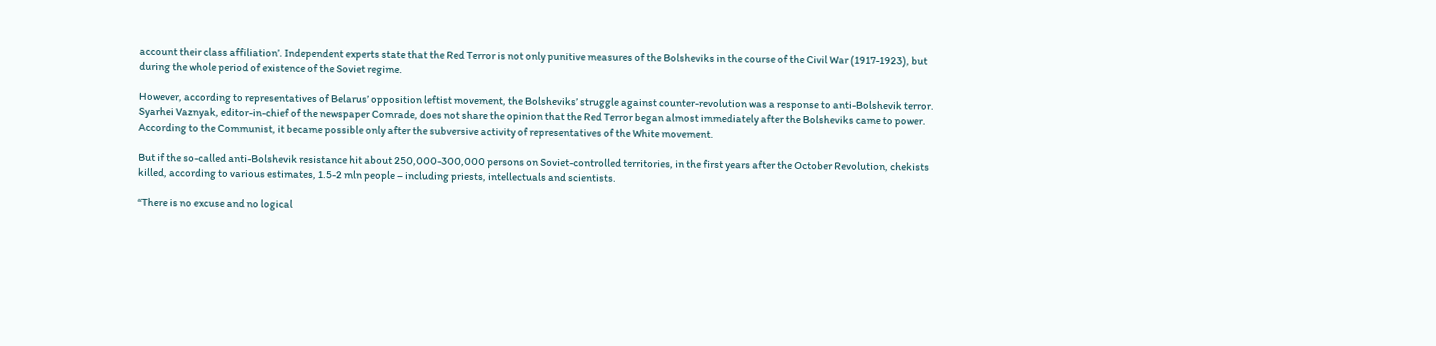account their class affiliation’. Independent experts state that the Red Terror is not only punitive measures of the Bolsheviks in the course of the Civil War (1917-1923), but during the whole period of existence of the Soviet regime.

However, according to representatives of Belarus’ opposition leftist movement, the Bolsheviks’ struggle against counter-revolution was a response to anti-Bolshevik terror. Syarhei Vaznyak, editor-in-chief of the newspaper Comrade, does not share the opinion that the Red Terror began almost immediately after the Bolsheviks came to power. According to the Communist, it became possible only after the subversive activity of representatives of the White movement.

But if the so-called anti-Bolshevik resistance hit about 250,000-300,000 persons on Soviet-controlled territories, in the first years after the October Revolution, chekists killed, according to various estimates, 1.5-2 mln people – including priests, intellectuals and scientists.

“There is no excuse and no logical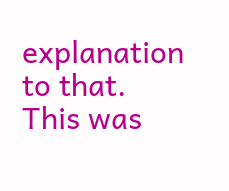explanation to that. This was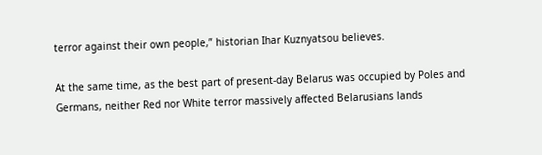terror against their own people,” historian Ihar Kuznyatsou believes.

At the same time, as the best part of present-day Belarus was occupied by Poles and Germans, neither Red nor White terror massively affected Belarusians lands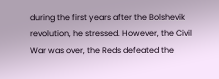during the first years after the Bolshevik revolution, he stressed. However, the Civil War was over, the Reds defeated the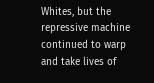Whites, but the repressive machine continued to warp and take lives of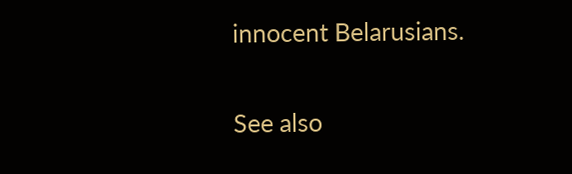innocent Belarusians.


See also